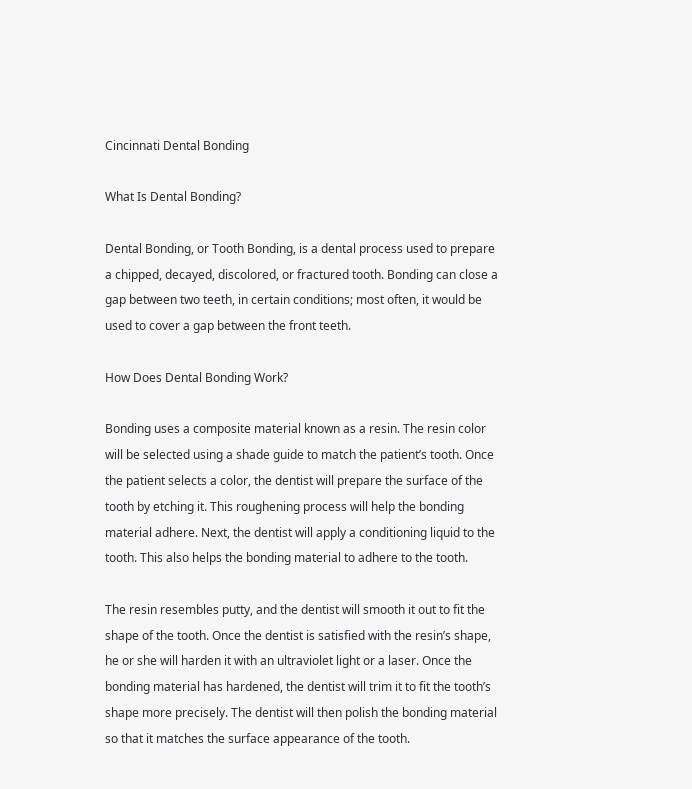Cincinnati Dental Bonding

What Is Dental Bonding?

Dental Bonding, or Tooth Bonding, is a dental process used to prepare a chipped, decayed, discolored, or fractured tooth. Bonding can close a gap between two teeth, in certain conditions; most often, it would be used to cover a gap between the front teeth.

How Does Dental Bonding Work?

Bonding uses a composite material known as a resin. The resin color will be selected using a shade guide to match the patient’s tooth. Once the patient selects a color, the dentist will prepare the surface of the tooth by etching it. This roughening process will help the bonding material adhere. Next, the dentist will apply a conditioning liquid to the tooth. This also helps the bonding material to adhere to the tooth.

The resin resembles putty, and the dentist will smooth it out to fit the shape of the tooth. Once the dentist is satisfied with the resin’s shape, he or she will harden it with an ultraviolet light or a laser. Once the bonding material has hardened, the dentist will trim it to fit the tooth’s shape more precisely. The dentist will then polish the bonding material so that it matches the surface appearance of the tooth.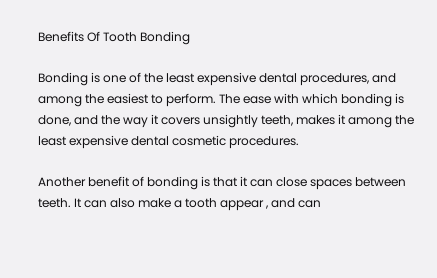Benefits Of Tooth Bonding

Bonding is one of the least expensive dental procedures, and among the easiest to perform. The ease with which bonding is done, and the way it covers unsightly teeth, makes it among the least expensive dental cosmetic procedures.

Another benefit of bonding is that it can close spaces between teeth. It can also make a tooth appear , and can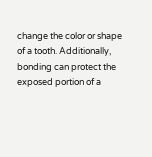change the color or shape of a tooth. Additionally, bonding can protect the exposed portion of a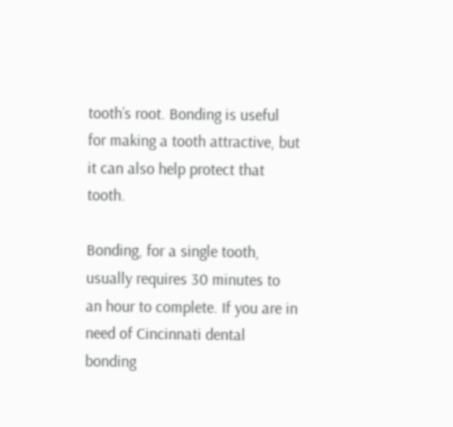tooth’s root. Bonding is useful for making a tooth attractive, but it can also help protect that tooth.

Bonding, for a single tooth, usually requires 30 minutes to an hour to complete. If you are in need of Cincinnati dental bonding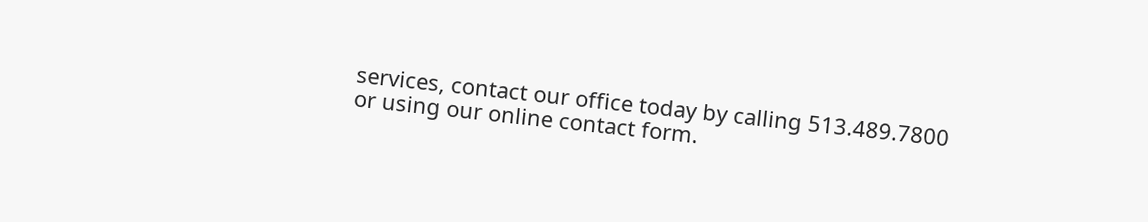services, contact our office today by calling 513.489.7800 or using our online contact form.